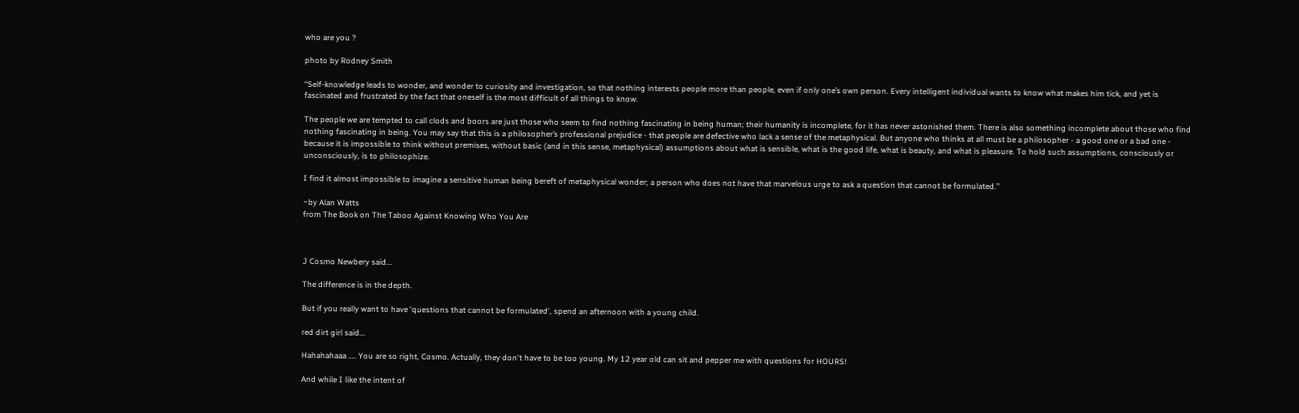who are you ?

photo by Rodney Smith

“Self-knowledge leads to wonder, and wonder to curiosity and investigation, so that nothing interests people more than people, even if only one’s own person. Every intelligent individual wants to know what makes him tick, and yet is fascinated and frustrated by the fact that oneself is the most difficult of all things to know.

The people we are tempted to call clods and boors are just those who seem to find nothing fascinating in being human; their humanity is incomplete, for it has never astonished them. There is also something incomplete about those who find nothing fascinating in being. You may say that this is a philosopher’s professional prejudice - that people are defective who lack a sense of the metaphysical. But anyone who thinks at all must be a philosopher - a good one or a bad one - because it is impossible to think without premises, without basic (and in this sense, metaphysical) assumptions about what is sensible, what is the good life, what is beauty, and what is pleasure. To hold such assumptions, consciously or unconsciously, is to philosophize.

I find it almost impossible to imagine a sensitive human being bereft of metaphysical wonder; a person who does not have that marvelous urge to ask a question that cannot be formulated.”

~by Alan Watts
from The Book on The Taboo Against Knowing Who You Are



J Cosmo Newbery said...

The difference is in the depth.

But if you really want to have 'questions that cannot be formulated', spend an afternoon with a young child.

red dirt girl said...

Hahahahaaa .... You are so right, Cosmo. Actually, they don't have to be too young. My 12 year old can sit and pepper me with questions for HOURS!

And while I like the intent of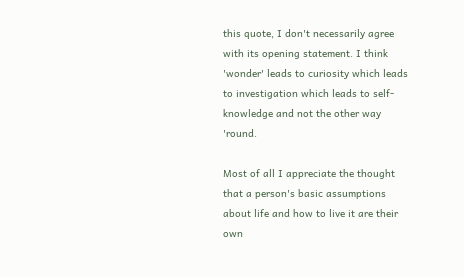this quote, I don't necessarily agree with its opening statement. I think 'wonder' leads to curiosity which leads to investigation which leads to self-knowledge and not the other way 'round.

Most of all I appreciate the thought that a person's basic assumptions about life and how to live it are their own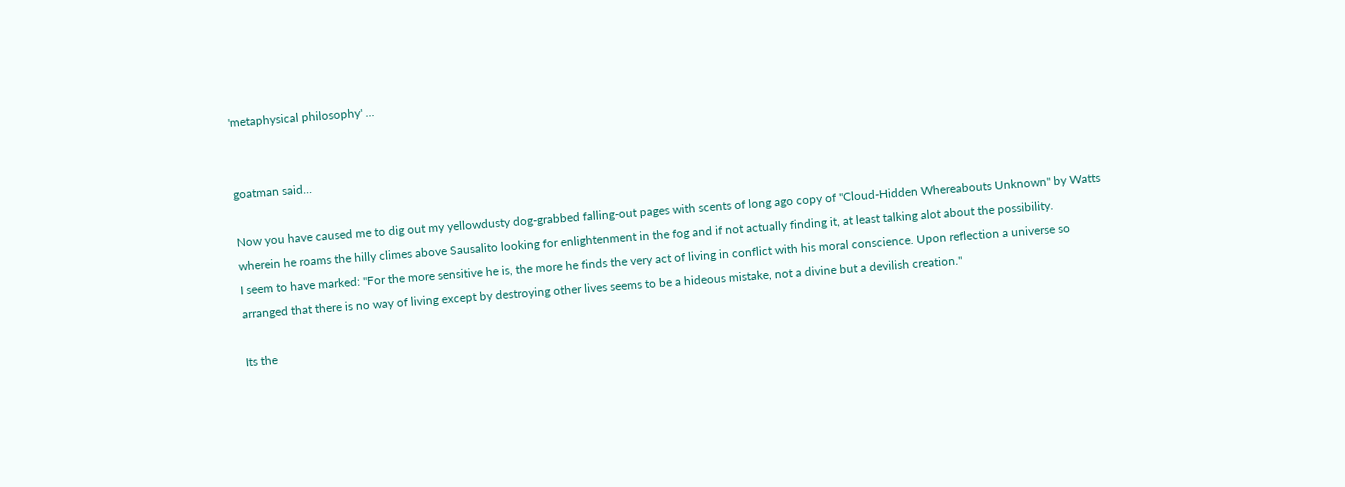'metaphysical philosophy' ...


goatman said...

Now you have caused me to dig out my yellowdusty dog-grabbed falling-out pages with scents of long ago copy of "Cloud-Hidden Whereabouts Unknown" by Watts wherein he roams the hilly climes above Sausalito looking for enlightenment in the fog and if not actually finding it, at least talking alot about the possibility.
I seem to have marked: "For the more sensitive he is, the more he finds the very act of living in conflict with his moral conscience. Upon reflection a universe so arranged that there is no way of living except by destroying other lives seems to be a hideous mistake, not a divine but a devilish creation."

Its the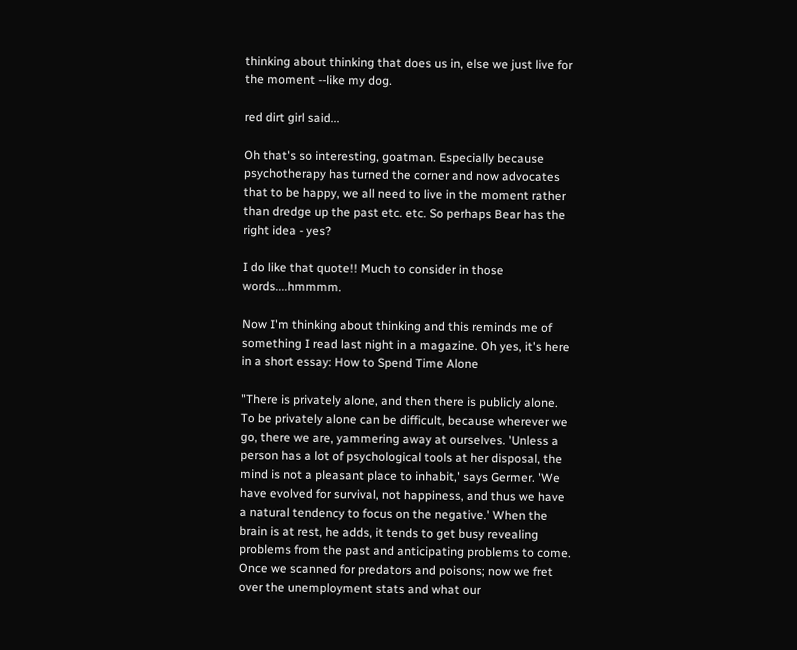thinking about thinking that does us in, else we just live for the moment --like my dog.

red dirt girl said...

Oh that's so interesting, goatman. Especially because psychotherapy has turned the corner and now advocates that to be happy, we all need to live in the moment rather than dredge up the past etc. etc. So perhaps Bear has the right idea - yes?

I do like that quote!! Much to consider in those words....hmmmm.

Now I'm thinking about thinking and this reminds me of something I read last night in a magazine. Oh yes, it's here in a short essay: How to Spend Time Alone

"There is privately alone, and then there is publicly alone. To be privately alone can be difficult, because wherever we go, there we are, yammering away at ourselves. 'Unless a person has a lot of psychological tools at her disposal, the mind is not a pleasant place to inhabit,' says Germer. 'We have evolved for survival, not happiness, and thus we have a natural tendency to focus on the negative.' When the brain is at rest, he adds, it tends to get busy revealing problems from the past and anticipating problems to come. Once we scanned for predators and poisons; now we fret over the unemployment stats and what our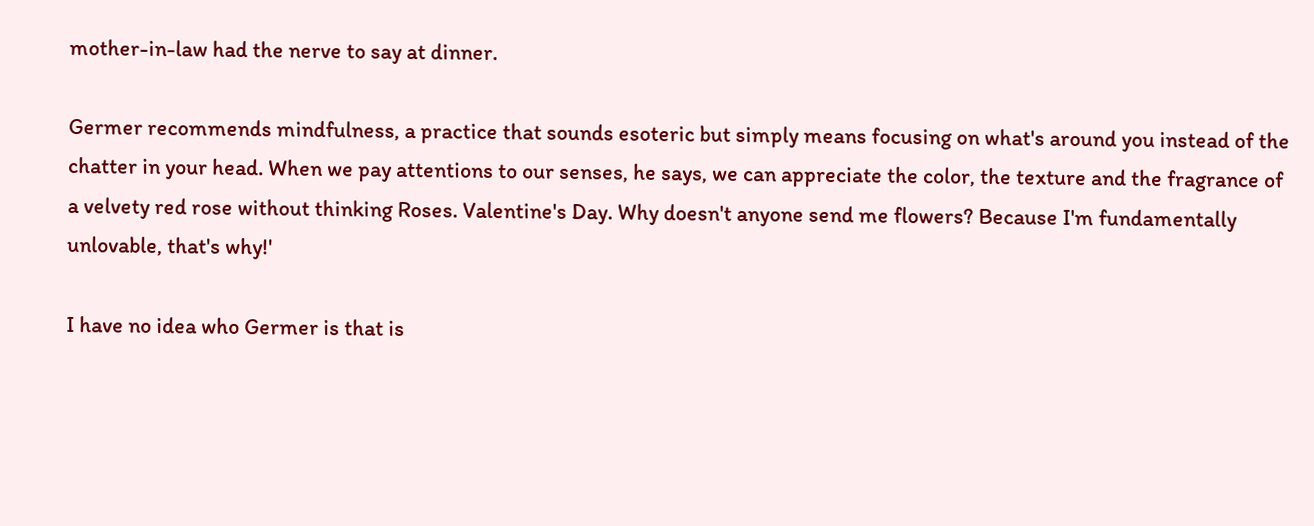mother-in-law had the nerve to say at dinner.

Germer recommends mindfulness, a practice that sounds esoteric but simply means focusing on what's around you instead of the chatter in your head. When we pay attentions to our senses, he says, we can appreciate the color, the texture and the fragrance of a velvety red rose without thinking Roses. Valentine's Day. Why doesn't anyone send me flowers? Because I'm fundamentally unlovable, that's why!'

I have no idea who Germer is that is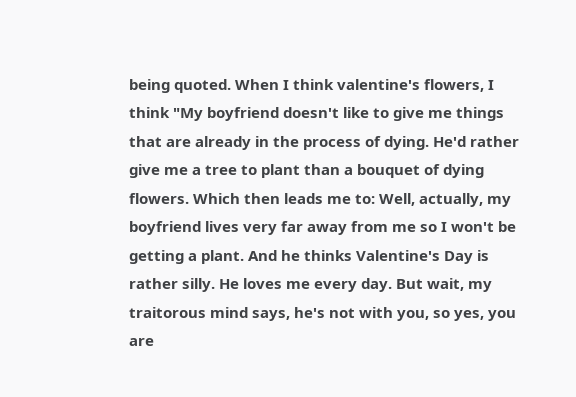being quoted. When I think valentine's flowers, I think "My boyfriend doesn't like to give me things that are already in the process of dying. He'd rather give me a tree to plant than a bouquet of dying flowers. Which then leads me to: Well, actually, my boyfriend lives very far away from me so I won't be getting a plant. And he thinks Valentine's Day is rather silly. He loves me every day. But wait, my traitorous mind says, he's not with you, so yes, you are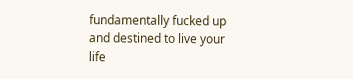fundamentally fucked up and destined to live your life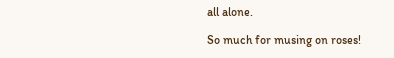all alone.

So much for musing on roses!